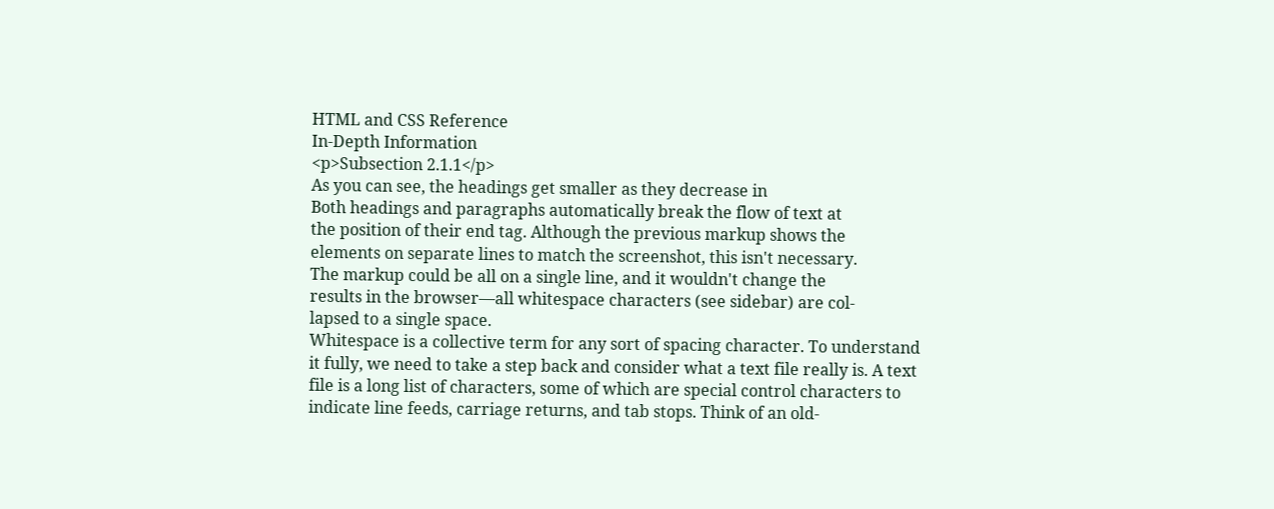HTML and CSS Reference
In-Depth Information
<p>Subsection 2.1.1</p>
As you can see, the headings get smaller as they decrease in
Both headings and paragraphs automatically break the flow of text at
the position of their end tag. Although the previous markup shows the
elements on separate lines to match the screenshot, this isn't necessary.
The markup could be all on a single line, and it wouldn't change the
results in the browser—all whitespace characters (see sidebar) are col-
lapsed to a single space.
Whitespace is a collective term for any sort of spacing character. To understand
it fully, we need to take a step back and consider what a text file really is. A text
file is a long list of characters, some of which are special control characters to
indicate line feeds, carriage returns, and tab stops. Think of an old-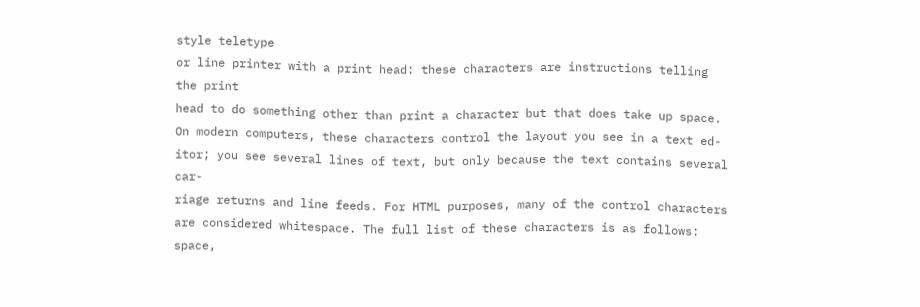style teletype
or line printer with a print head: these characters are instructions telling the print
head to do something other than print a character but that does take up space.
On modern computers, these characters control the layout you see in a text ed-
itor; you see several lines of text, but only because the text contains several car-
riage returns and line feeds. For HTML purposes, many of the control characters
are considered whitespace. The full list of these characters is as follows: space,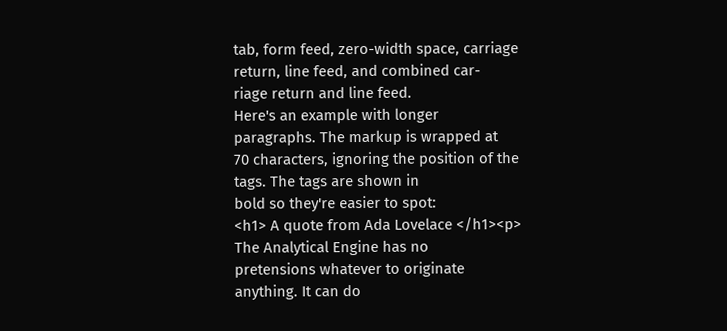tab, form feed, zero-width space, carriage return, line feed, and combined car-
riage return and line feed.
Here's an example with longer paragraphs. The markup is wrapped at
70 characters, ignoring the position of the tags. The tags are shown in
bold so they're easier to spot:
<h1> A quote from Ada Lovelace </h1><p> The Analytical Engine has no
pretensions whatever to originate anything. It can do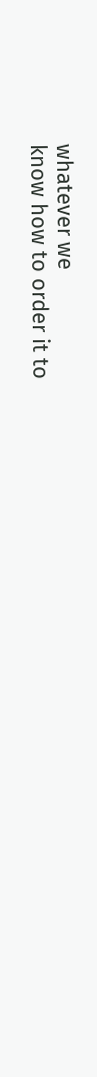whatever we
know how to order it to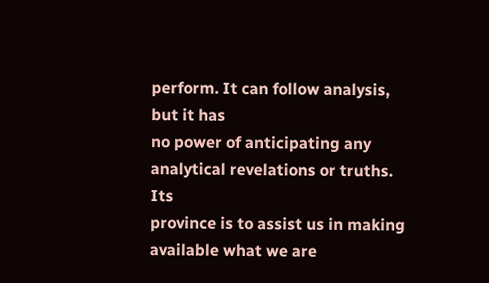perform. It can follow analysis, but it has
no power of anticipating any analytical revelations or truths. Its
province is to assist us in making available what we are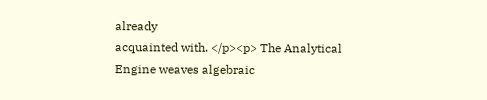already
acquainted with. </p><p> The Analytical Engine weaves algebraic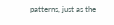patterns, just as the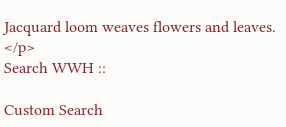Jacquard loom weaves flowers and leaves. </p>
Search WWH ::

Custom Search